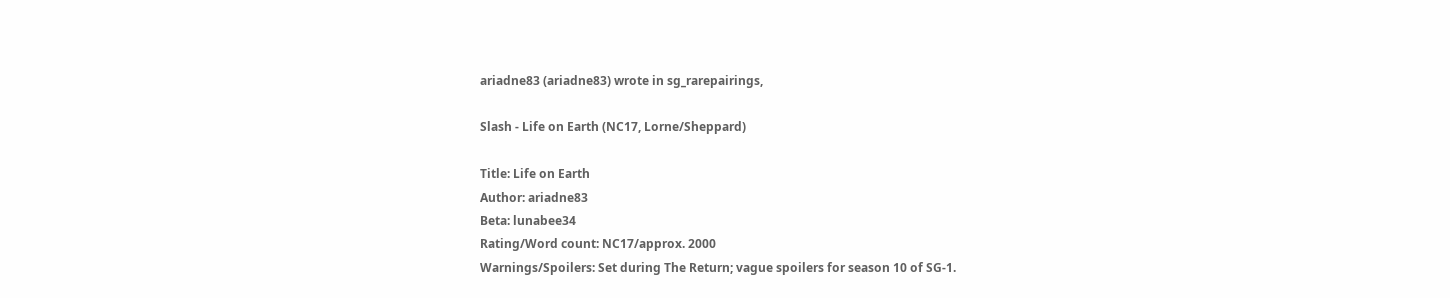ariadne83 (ariadne83) wrote in sg_rarepairings,

Slash - Life on Earth (NC17, Lorne/Sheppard)

Title: Life on Earth
Author: ariadne83
Beta: lunabee34
Rating/Word count: NC17/approx. 2000
Warnings/Spoilers: Set during The Return; vague spoilers for season 10 of SG-1.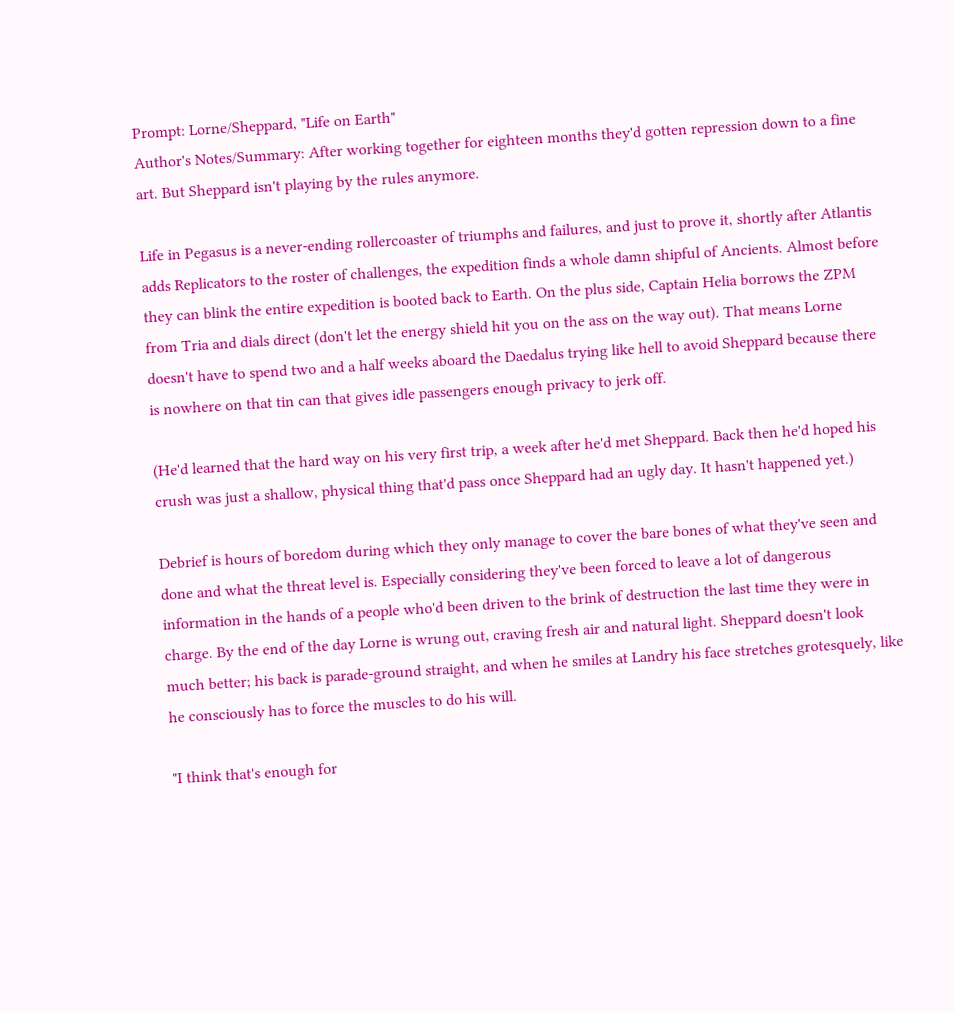Prompt: Lorne/Sheppard, "Life on Earth"
Author's Notes/Summary: After working together for eighteen months they'd gotten repression down to a fine art. But Sheppard isn't playing by the rules anymore.

Life in Pegasus is a never-ending rollercoaster of triumphs and failures, and just to prove it, shortly after Atlantis adds Replicators to the roster of challenges, the expedition finds a whole damn shipful of Ancients. Almost before they can blink the entire expedition is booted back to Earth. On the plus side, Captain Helia borrows the ZPM from Tria and dials direct (don't let the energy shield hit you on the ass on the way out). That means Lorne doesn't have to spend two and a half weeks aboard the Daedalus trying like hell to avoid Sheppard because there is nowhere on that tin can that gives idle passengers enough privacy to jerk off.

(He'd learned that the hard way on his very first trip, a week after he'd met Sheppard. Back then he'd hoped his crush was just a shallow, physical thing that'd pass once Sheppard had an ugly day. It hasn't happened yet.)

Debrief is hours of boredom during which they only manage to cover the bare bones of what they've seen and done and what the threat level is. Especially considering they've been forced to leave a lot of dangerous information in the hands of a people who'd been driven to the brink of destruction the last time they were in charge. By the end of the day Lorne is wrung out, craving fresh air and natural light. Sheppard doesn't look much better; his back is parade-ground straight, and when he smiles at Landry his face stretches grotesquely, like he consciously has to force the muscles to do his will.

"I think that's enough for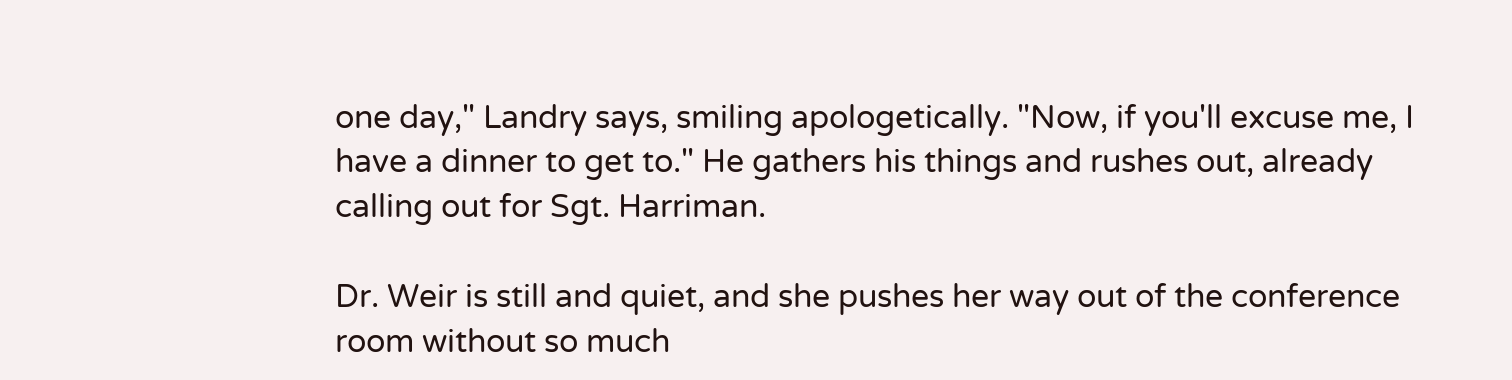one day," Landry says, smiling apologetically. "Now, if you'll excuse me, I have a dinner to get to." He gathers his things and rushes out, already calling out for Sgt. Harriman.

Dr. Weir is still and quiet, and she pushes her way out of the conference room without so much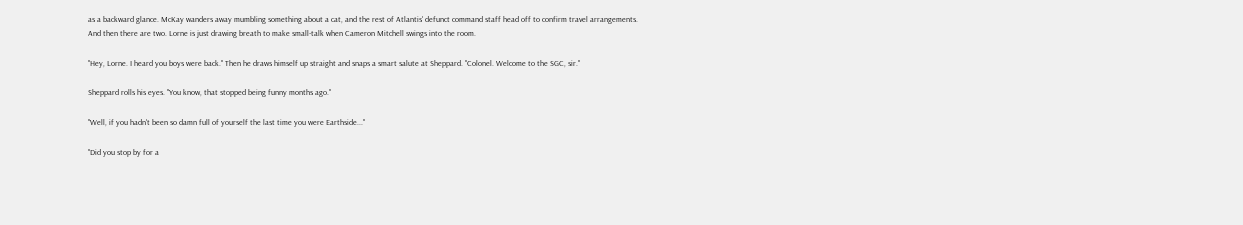as a backward glance. McKay wanders away mumbling something about a cat, and the rest of Atlantis' defunct command staff head off to confirm travel arrangements. And then there are two. Lorne is just drawing breath to make small-talk when Cameron Mitchell swings into the room.

"Hey, Lorne. I heard you boys were back." Then he draws himself up straight and snaps a smart salute at Sheppard. "Colonel. Welcome to the SGC, sir."

Sheppard rolls his eyes. "You know, that stopped being funny months ago."

"Well, if you hadn't been so damn full of yourself the last time you were Earthside..."

"Did you stop by for a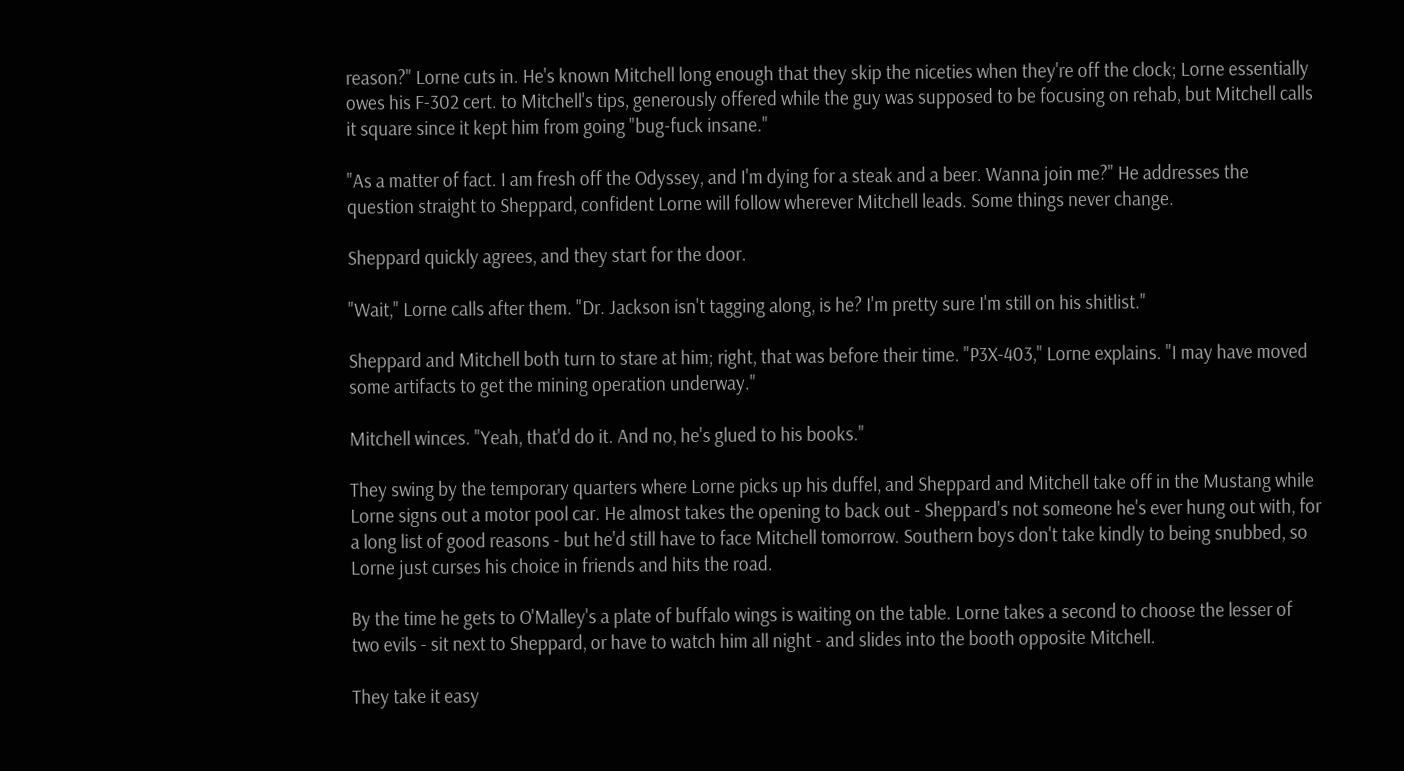reason?" Lorne cuts in. He's known Mitchell long enough that they skip the niceties when they're off the clock; Lorne essentially owes his F-302 cert. to Mitchell's tips, generously offered while the guy was supposed to be focusing on rehab, but Mitchell calls it square since it kept him from going "bug-fuck insane."

"As a matter of fact. I am fresh off the Odyssey, and I'm dying for a steak and a beer. Wanna join me?" He addresses the question straight to Sheppard, confident Lorne will follow wherever Mitchell leads. Some things never change.

Sheppard quickly agrees, and they start for the door.

"Wait," Lorne calls after them. "Dr. Jackson isn't tagging along, is he? I'm pretty sure I'm still on his shitlist."

Sheppard and Mitchell both turn to stare at him; right, that was before their time. "P3X-403," Lorne explains. "I may have moved some artifacts to get the mining operation underway."

Mitchell winces. "Yeah, that'd do it. And no, he's glued to his books."

They swing by the temporary quarters where Lorne picks up his duffel, and Sheppard and Mitchell take off in the Mustang while Lorne signs out a motor pool car. He almost takes the opening to back out - Sheppard's not someone he's ever hung out with, for a long list of good reasons - but he'd still have to face Mitchell tomorrow. Southern boys don't take kindly to being snubbed, so Lorne just curses his choice in friends and hits the road.

By the time he gets to O'Malley's a plate of buffalo wings is waiting on the table. Lorne takes a second to choose the lesser of two evils - sit next to Sheppard, or have to watch him all night - and slides into the booth opposite Mitchell.

They take it easy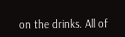on the drinks. All of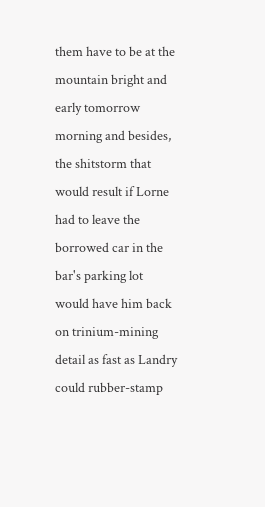them have to be at the mountain bright and early tomorrow morning and besides, the shitstorm that would result if Lorne had to leave the borrowed car in the bar's parking lot would have him back on trinium-mining detail as fast as Landry could rubber-stamp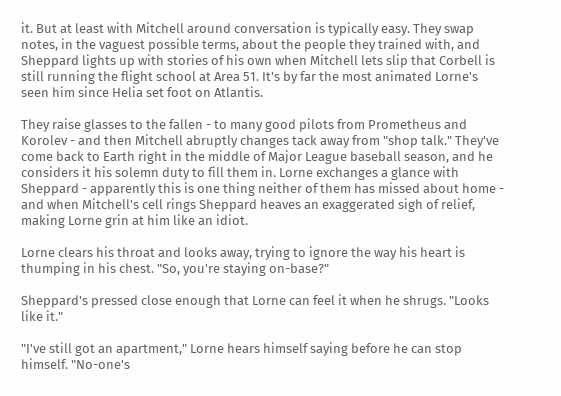it. But at least with Mitchell around conversation is typically easy. They swap notes, in the vaguest possible terms, about the people they trained with, and Sheppard lights up with stories of his own when Mitchell lets slip that Corbell is still running the flight school at Area 51. It's by far the most animated Lorne's seen him since Helia set foot on Atlantis.

They raise glasses to the fallen - to many good pilots from Prometheus and Korolev - and then Mitchell abruptly changes tack away from "shop talk." They've come back to Earth right in the middle of Major League baseball season, and he considers it his solemn duty to fill them in. Lorne exchanges a glance with Sheppard - apparently this is one thing neither of them has missed about home - and when Mitchell's cell rings Sheppard heaves an exaggerated sigh of relief, making Lorne grin at him like an idiot.

Lorne clears his throat and looks away, trying to ignore the way his heart is thumping in his chest. "So, you're staying on-base?"

Sheppard's pressed close enough that Lorne can feel it when he shrugs. "Looks like it."

"I've still got an apartment," Lorne hears himself saying before he can stop himself. "No-one's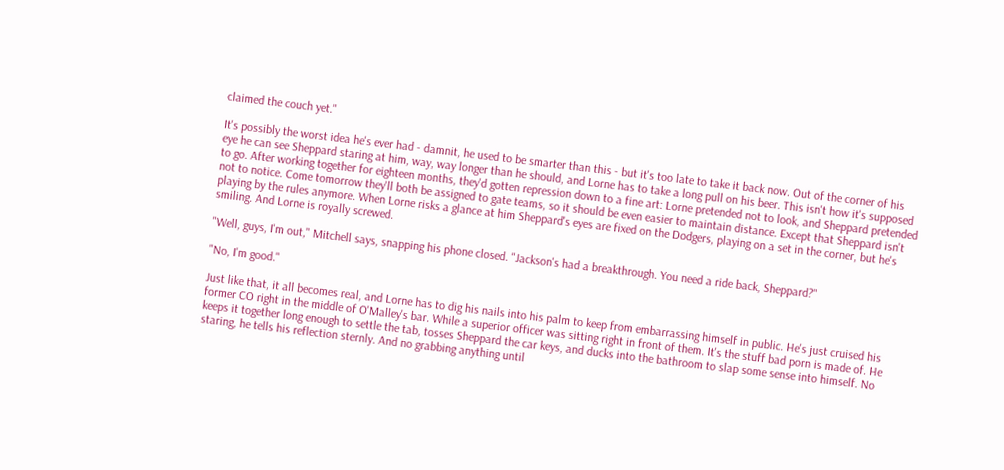claimed the couch yet."

It's possibly the worst idea he's ever had - damnit, he used to be smarter than this - but it's too late to take it back now. Out of the corner of his eye he can see Sheppard staring at him, way, way longer than he should, and Lorne has to take a long pull on his beer. This isn't how it's supposed to go. After working together for eighteen months, they'd gotten repression down to a fine art: Lorne pretended not to look, and Sheppard pretended not to notice. Come tomorrow they'll both be assigned to gate teams, so it should be even easier to maintain distance. Except that Sheppard isn't playing by the rules anymore. When Lorne risks a glance at him Sheppard's eyes are fixed on the Dodgers, playing on a set in the corner, but he's smiling. And Lorne is royally screwed.

"Well, guys, I'm out," Mitchell says, snapping his phone closed. "Jackson's had a breakthrough. You need a ride back, Sheppard?"

"No, I'm good."

Just like that, it all becomes real, and Lorne has to dig his nails into his palm to keep from embarrassing himself in public. He's just cruised his former CO right in the middle of O'Malley's bar. While a superior officer was sitting right in front of them. It's the stuff bad porn is made of. He keeps it together long enough to settle the tab, tosses Sheppard the car keys, and ducks into the bathroom to slap some sense into himself. No staring, he tells his reflection sternly. And no grabbing anything until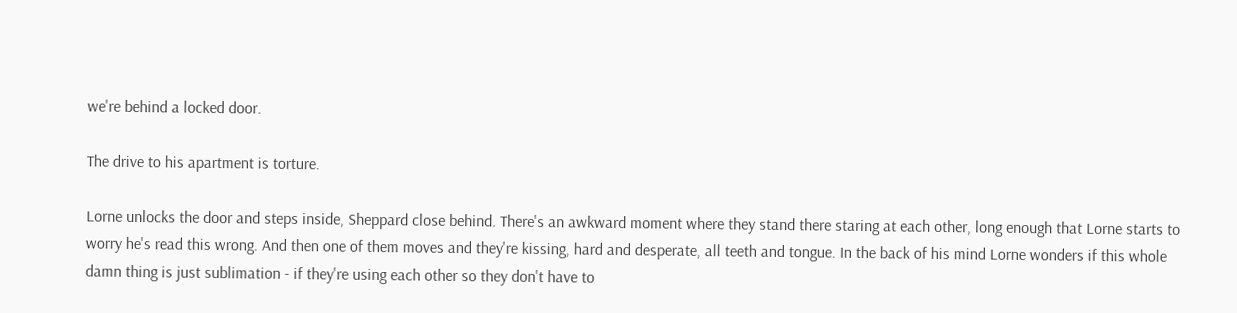we're behind a locked door.

The drive to his apartment is torture.

Lorne unlocks the door and steps inside, Sheppard close behind. There's an awkward moment where they stand there staring at each other, long enough that Lorne starts to worry he's read this wrong. And then one of them moves and they're kissing, hard and desperate, all teeth and tongue. In the back of his mind Lorne wonders if this whole damn thing is just sublimation - if they're using each other so they don't have to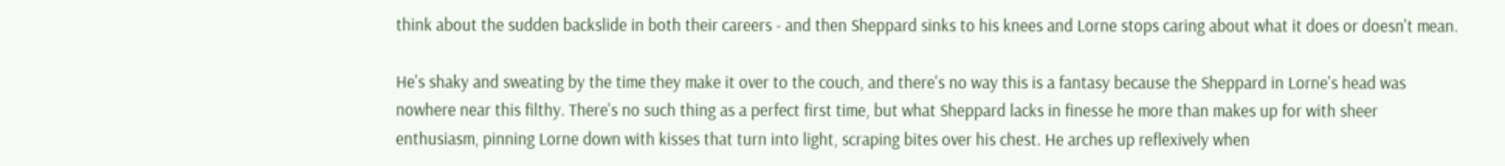think about the sudden backslide in both their careers - and then Sheppard sinks to his knees and Lorne stops caring about what it does or doesn't mean.

He's shaky and sweating by the time they make it over to the couch, and there's no way this is a fantasy because the Sheppard in Lorne's head was nowhere near this filthy. There's no such thing as a perfect first time, but what Sheppard lacks in finesse he more than makes up for with sheer enthusiasm, pinning Lorne down with kisses that turn into light, scraping bites over his chest. He arches up reflexively when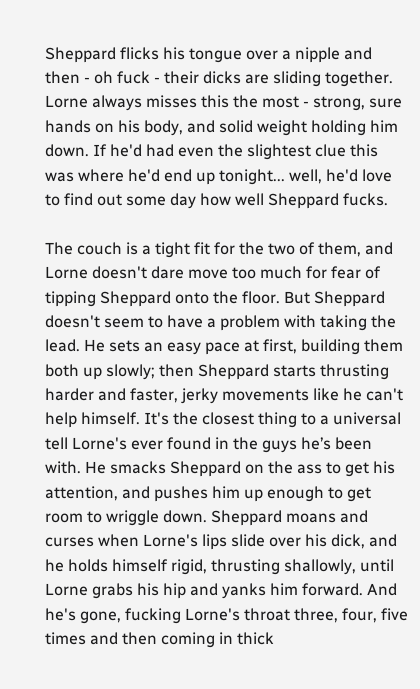Sheppard flicks his tongue over a nipple and then - oh fuck - their dicks are sliding together. Lorne always misses this the most - strong, sure hands on his body, and solid weight holding him down. If he'd had even the slightest clue this was where he'd end up tonight... well, he'd love to find out some day how well Sheppard fucks.

The couch is a tight fit for the two of them, and Lorne doesn't dare move too much for fear of tipping Sheppard onto the floor. But Sheppard doesn't seem to have a problem with taking the lead. He sets an easy pace at first, building them both up slowly; then Sheppard starts thrusting harder and faster, jerky movements like he can't help himself. It's the closest thing to a universal tell Lorne's ever found in the guys he’s been with. He smacks Sheppard on the ass to get his attention, and pushes him up enough to get room to wriggle down. Sheppard moans and curses when Lorne's lips slide over his dick, and he holds himself rigid, thrusting shallowly, until Lorne grabs his hip and yanks him forward. And he's gone, fucking Lorne's throat three, four, five times and then coming in thick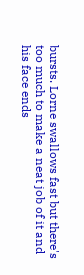bursts. Lorne swallows fast but there's too much to make a neat job of it and his face ends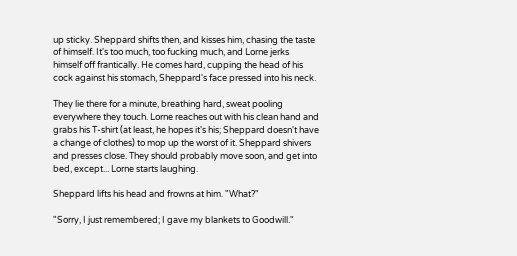up sticky. Sheppard shifts then, and kisses him, chasing the taste of himself. It's too much, too fucking much, and Lorne jerks himself off frantically. He comes hard, cupping the head of his cock against his stomach, Sheppard's face pressed into his neck.

They lie there for a minute, breathing hard, sweat pooling everywhere they touch. Lorne reaches out with his clean hand and grabs his T-shirt (at least, he hopes it's his; Sheppard doesn't have a change of clothes) to mop up the worst of it. Sheppard shivers and presses close. They should probably move soon, and get into bed, except... Lorne starts laughing.

Sheppard lifts his head and frowns at him. "What?"

"Sorry, I just remembered; I gave my blankets to Goodwill."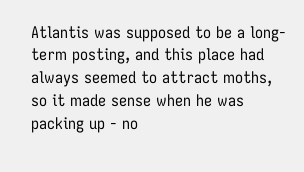Atlantis was supposed to be a long-term posting, and this place had always seemed to attract moths, so it made sense when he was packing up - no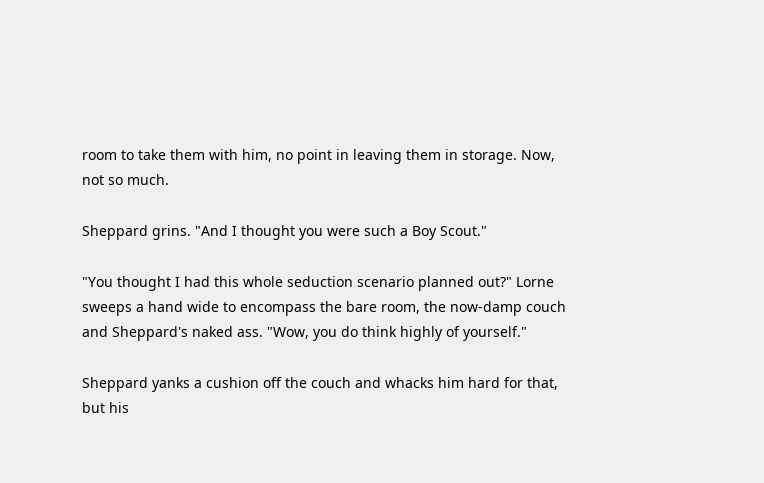room to take them with him, no point in leaving them in storage. Now, not so much.

Sheppard grins. "And I thought you were such a Boy Scout."

"You thought I had this whole seduction scenario planned out?" Lorne sweeps a hand wide to encompass the bare room, the now-damp couch and Sheppard's naked ass. "Wow, you do think highly of yourself."

Sheppard yanks a cushion off the couch and whacks him hard for that, but his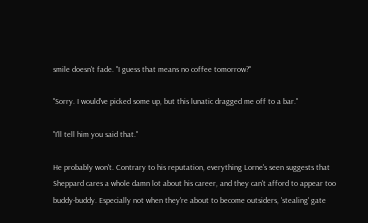smile doesn't fade. "I guess that means no coffee tomorrow?"

"Sorry. I would've picked some up, but this lunatic dragged me off to a bar."

"I'll tell him you said that."

He probably won't. Contrary to his reputation, everything Lorne's seen suggests that Sheppard cares a whole damn lot about his career, and they can't afford to appear too buddy-buddy. Especially not when they're about to become outsiders, 'stealing' gate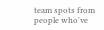team spots from people who've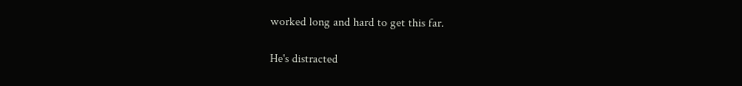worked long and hard to get this far.

He's distracted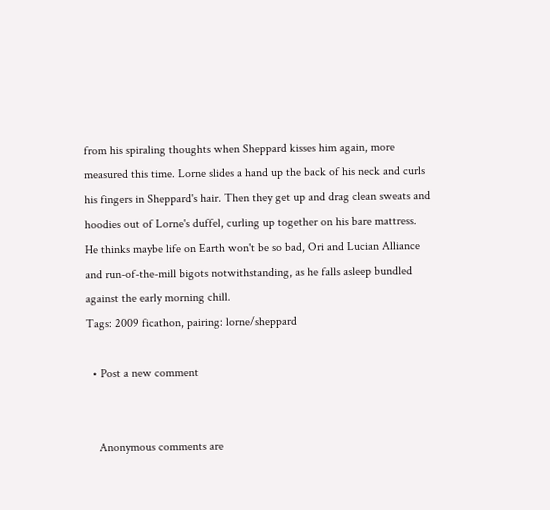from his spiraling thoughts when Sheppard kisses him again, more measured this time. Lorne slides a hand up the back of his neck and curls his fingers in Sheppard's hair. Then they get up and drag clean sweats and hoodies out of Lorne's duffel, curling up together on his bare mattress. He thinks maybe life on Earth won't be so bad, Ori and Lucian Alliance and run-of-the-mill bigots notwithstanding, as he falls asleep bundled against the early morning chill.
Tags: 2009 ficathon, pairing: lorne/sheppard

  • Post a new comment


    Anonymous comments are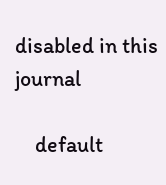disabled in this journal

    default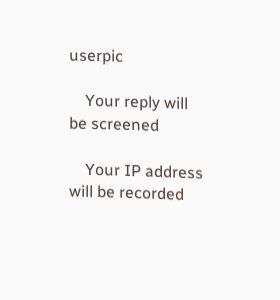userpic

    Your reply will be screened

    Your IP address will be recorded